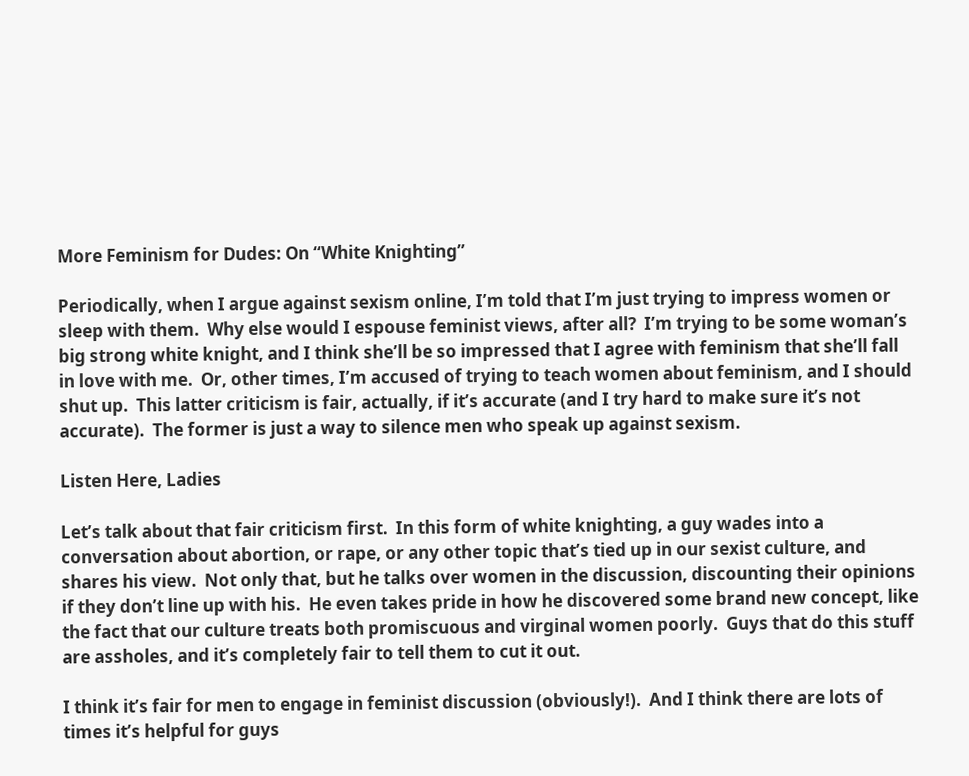More Feminism for Dudes: On “White Knighting”

Periodically, when I argue against sexism online, I’m told that I’m just trying to impress women or sleep with them.  Why else would I espouse feminist views, after all?  I’m trying to be some woman’s big strong white knight, and I think she’ll be so impressed that I agree with feminism that she’ll fall in love with me.  Or, other times, I’m accused of trying to teach women about feminism, and I should shut up.  This latter criticism is fair, actually, if it’s accurate (and I try hard to make sure it’s not accurate).  The former is just a way to silence men who speak up against sexism.

Listen Here, Ladies

Let’s talk about that fair criticism first.  In this form of white knighting, a guy wades into a conversation about abortion, or rape, or any other topic that’s tied up in our sexist culture, and shares his view.  Not only that, but he talks over women in the discussion, discounting their opinions if they don’t line up with his.  He even takes pride in how he discovered some brand new concept, like the fact that our culture treats both promiscuous and virginal women poorly.  Guys that do this stuff are assholes, and it’s completely fair to tell them to cut it out.

I think it’s fair for men to engage in feminist discussion (obviously!).  And I think there are lots of times it’s helpful for guys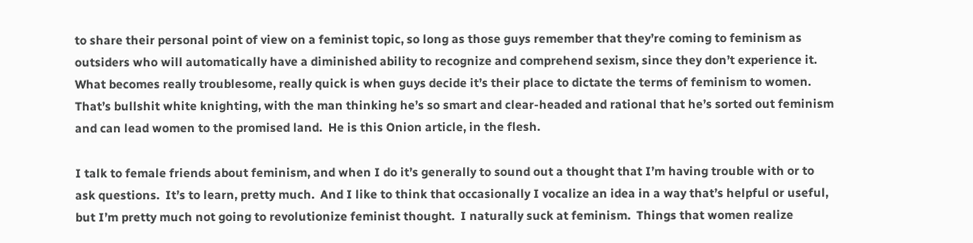to share their personal point of view on a feminist topic, so long as those guys remember that they’re coming to feminism as outsiders who will automatically have a diminished ability to recognize and comprehend sexism, since they don’t experience it.  What becomes really troublesome, really quick is when guys decide it’s their place to dictate the terms of feminism to women.  That’s bullshit white knighting, with the man thinking he’s so smart and clear-headed and rational that he’s sorted out feminism and can lead women to the promised land.  He is this Onion article, in the flesh.

I talk to female friends about feminism, and when I do it’s generally to sound out a thought that I’m having trouble with or to ask questions.  It’s to learn, pretty much.  And I like to think that occasionally I vocalize an idea in a way that’s helpful or useful, but I’m pretty much not going to revolutionize feminist thought.  I naturally suck at feminism.  Things that women realize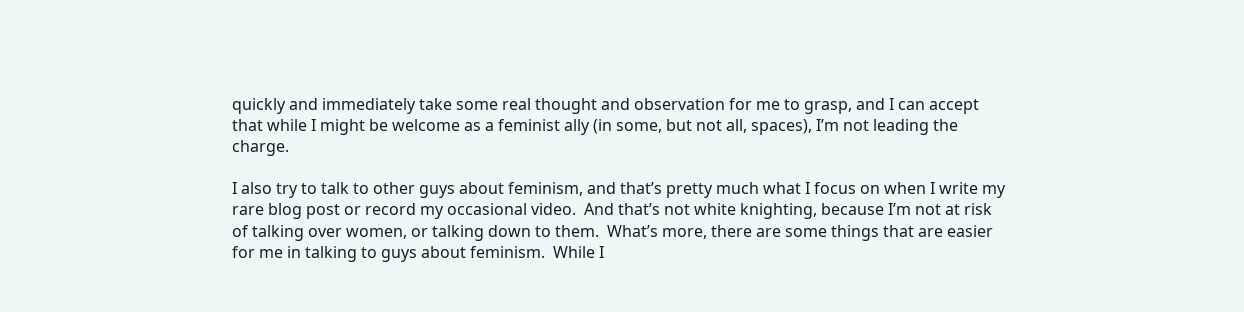quickly and immediately take some real thought and observation for me to grasp, and I can accept that while I might be welcome as a feminist ally (in some, but not all, spaces), I’m not leading the charge.

I also try to talk to other guys about feminism, and that’s pretty much what I focus on when I write my rare blog post or record my occasional video.  And that’s not white knighting, because I’m not at risk of talking over women, or talking down to them.  What’s more, there are some things that are easier for me in talking to guys about feminism.  While I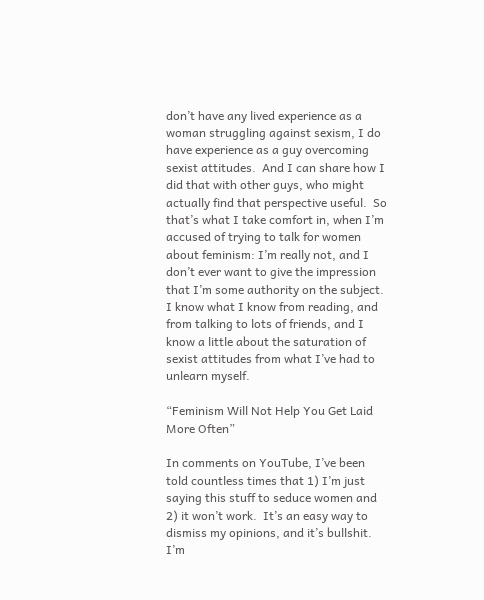don’t have any lived experience as a woman struggling against sexism, I do have experience as a guy overcoming sexist attitudes.  And I can share how I did that with other guys, who might actually find that perspective useful.  So that’s what I take comfort in, when I’m accused of trying to talk for women about feminism: I’m really not, and I don’t ever want to give the impression that I’m some authority on the subject.  I know what I know from reading, and from talking to lots of friends, and I know a little about the saturation of sexist attitudes from what I’ve had to unlearn myself.

“Feminism Will Not Help You Get Laid More Often”

In comments on YouTube, I’ve been told countless times that 1) I’m just saying this stuff to seduce women and 2) it won’t work.  It’s an easy way to dismiss my opinions, and it’s bullshit.  I’m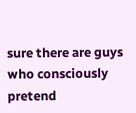sure there are guys who consciously pretend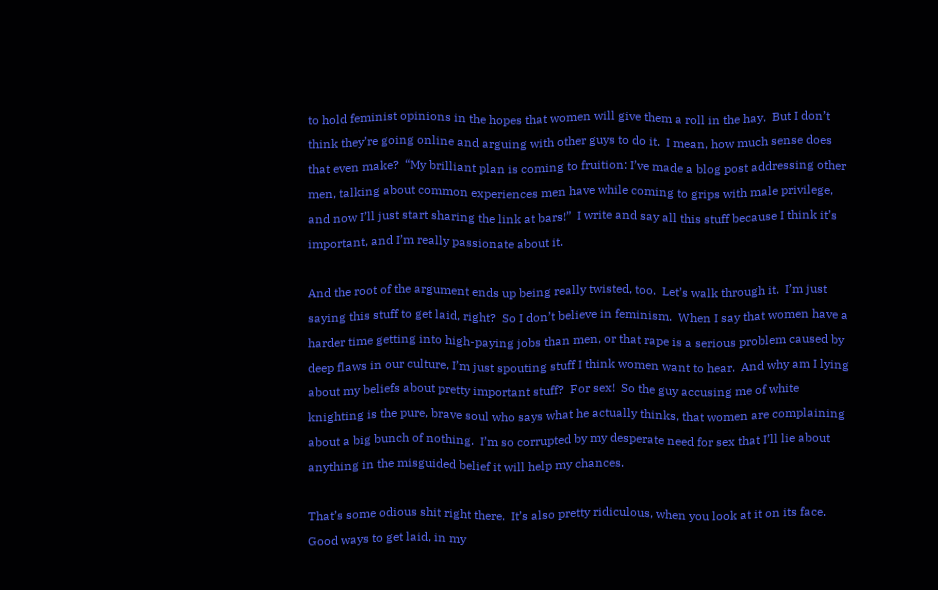to hold feminist opinions in the hopes that women will give them a roll in the hay.  But I don’t think they’re going online and arguing with other guys to do it.  I mean, how much sense does that even make?  “My brilliant plan is coming to fruition: I’ve made a blog post addressing other men, talking about common experiences men have while coming to grips with male privilege, and now I’ll just start sharing the link at bars!”  I write and say all this stuff because I think it’s important, and I’m really passionate about it.

And the root of the argument ends up being really twisted, too.  Let’s walk through it.  I’m just saying this stuff to get laid, right?  So I don’t believe in feminism.  When I say that women have a harder time getting into high-paying jobs than men, or that rape is a serious problem caused by deep flaws in our culture, I’m just spouting stuff I think women want to hear.  And why am I lying about my beliefs about pretty important stuff?  For sex!  So the guy accusing me of white knighting is the pure, brave soul who says what he actually thinks, that women are complaining about a big bunch of nothing.  I’m so corrupted by my desperate need for sex that I’ll lie about anything in the misguided belief it will help my chances.

That’s some odious shit right there.  It’s also pretty ridiculous, when you look at it on its face.  Good ways to get laid, in my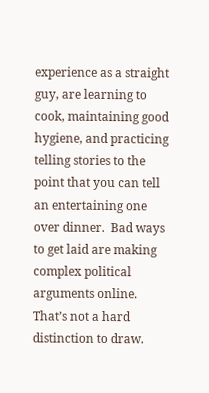experience as a straight guy, are learning to cook, maintaining good hygiene, and practicing telling stories to the point that you can tell an entertaining one over dinner.  Bad ways to get laid are making complex political arguments online.  That’s not a hard distinction to draw.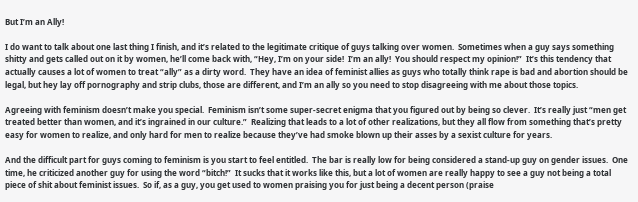But I’m an Ally!

I do want to talk about one last thing I finish, and it’s related to the legitimate critique of guys talking over women.  Sometimes when a guy says something shitty and gets called out on it by women, he’ll come back with, “Hey, I’m on your side!  I’m an ally!  You should respect my opinion!”  It’s this tendency that actually causes a lot of women to treat “ally” as a dirty word.  They have an idea of feminist allies as guys who totally think rape is bad and abortion should be legal, but hey lay off pornography and strip clubs, those are different, and I’m an ally so you need to stop disagreeing with me about those topics.

Agreeing with feminism doesn’t make you special.  Feminism isn’t some super-secret enigma that you figured out by being so clever.  It’s really just “men get treated better than women, and it’s ingrained in our culture.”  Realizing that leads to a lot of other realizations, but they all flow from something that’s pretty easy for women to realize, and only hard for men to realize because they’ve had smoke blown up their asses by a sexist culture for years.

And the difficult part for guys coming to feminism is you start to feel entitled.  The bar is really low for being considered a stand-up guy on gender issues.  One time, he criticized another guy for using the word “bitch!”  It sucks that it works like this, but a lot of women are really happy to see a guy not being a total piece of shit about feminist issues.  So if, as a guy, you get used to women praising you for just being a decent person (praise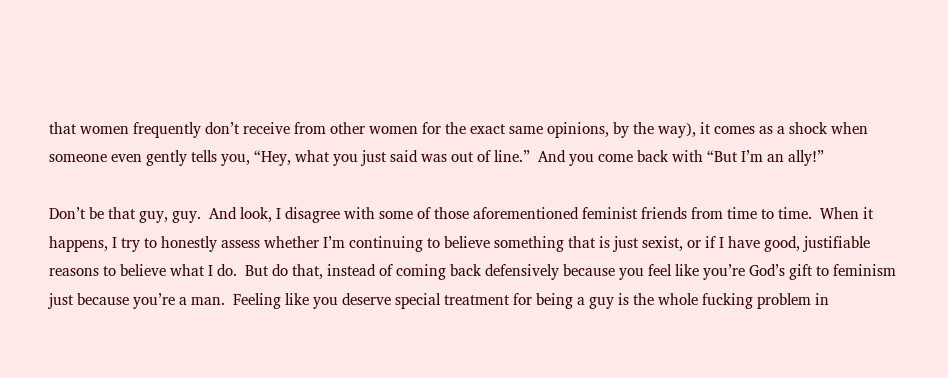that women frequently don’t receive from other women for the exact same opinions, by the way), it comes as a shock when someone even gently tells you, “Hey, what you just said was out of line.”  And you come back with “But I’m an ally!”

Don’t be that guy, guy.  And look, I disagree with some of those aforementioned feminist friends from time to time.  When it happens, I try to honestly assess whether I’m continuing to believe something that is just sexist, or if I have good, justifiable reasons to believe what I do.  But do that, instead of coming back defensively because you feel like you’re God’s gift to feminism just because you’re a man.  Feeling like you deserve special treatment for being a guy is the whole fucking problem in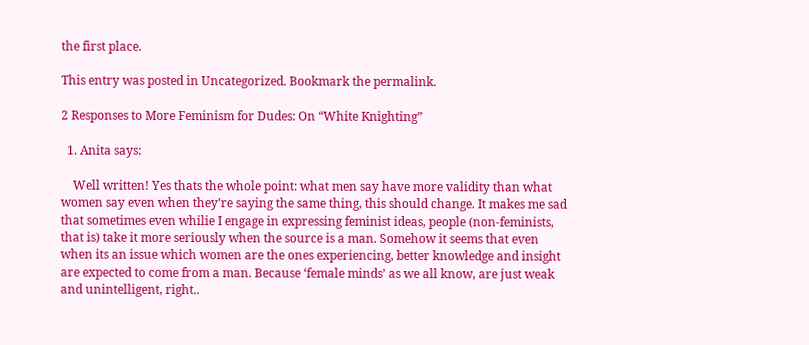the first place.

This entry was posted in Uncategorized. Bookmark the permalink.

2 Responses to More Feminism for Dudes: On “White Knighting”

  1. Anita says:

    Well written! Yes thats the whole point: what men say have more validity than what women say even when they’re saying the same thing, this should change. It makes me sad that sometimes even whilie I engage in expressing feminist ideas, people (non-feminists, that is) take it more seriously when the source is a man. Somehow it seems that even when its an issue which women are the ones experiencing, better knowledge and insight are expected to come from a man. Because ‘female minds’ as we all know, are just weak and unintelligent, right..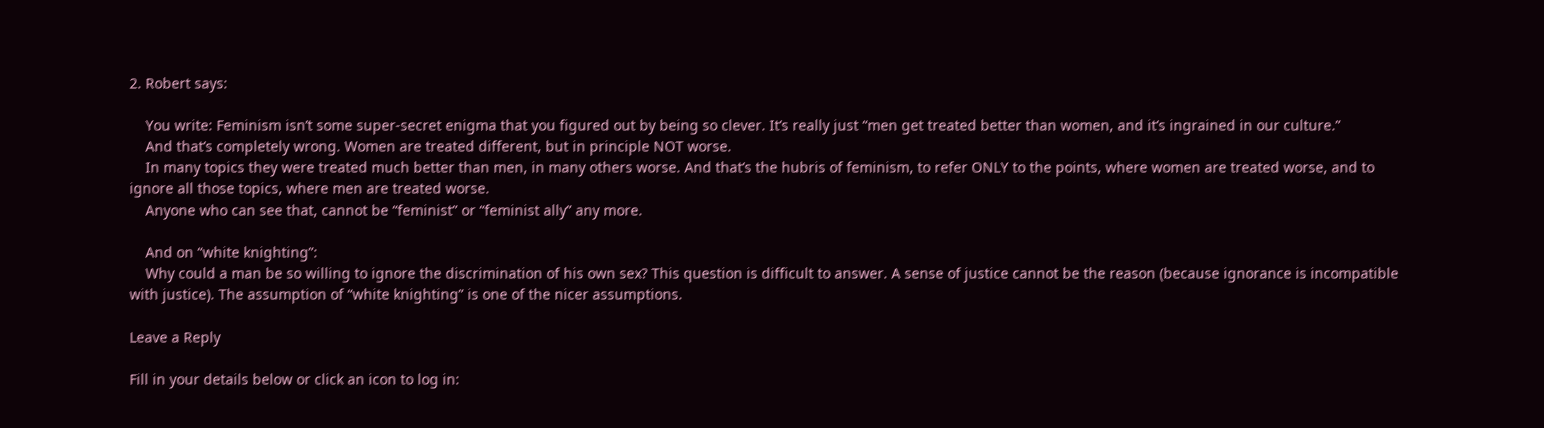2. Robert says:

    You write: Feminism isn’t some super-secret enigma that you figured out by being so clever. It’s really just “men get treated better than women, and it’s ingrained in our culture.”
    And that’s completely wrong. Women are treated different, but in principle NOT worse.
    In many topics they were treated much better than men, in many others worse. And that’s the hubris of feminism, to refer ONLY to the points, where women are treated worse, and to ignore all those topics, where men are treated worse.
    Anyone who can see that, cannot be “feminist” or “feminist ally” any more.

    And on “white knighting”:
    Why could a man be so willing to ignore the discrimination of his own sex? This question is difficult to answer. A sense of justice cannot be the reason (because ignorance is incompatible with justice). The assumption of “white knighting” is one of the nicer assumptions.

Leave a Reply

Fill in your details below or click an icon to log in: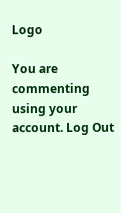Logo

You are commenting using your account. Log Out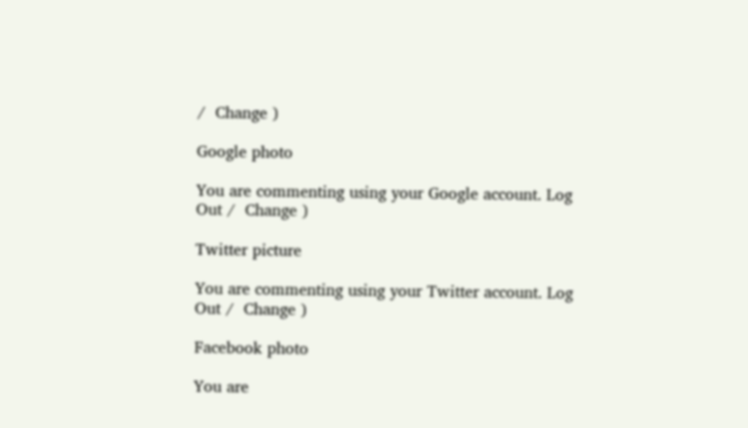/  Change )

Google photo

You are commenting using your Google account. Log Out /  Change )

Twitter picture

You are commenting using your Twitter account. Log Out /  Change )

Facebook photo

You are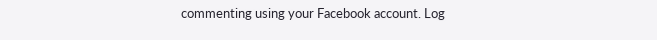commenting using your Facebook account. Log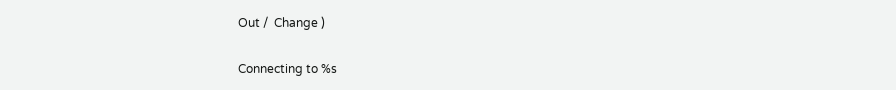Out /  Change )

Connecting to %s